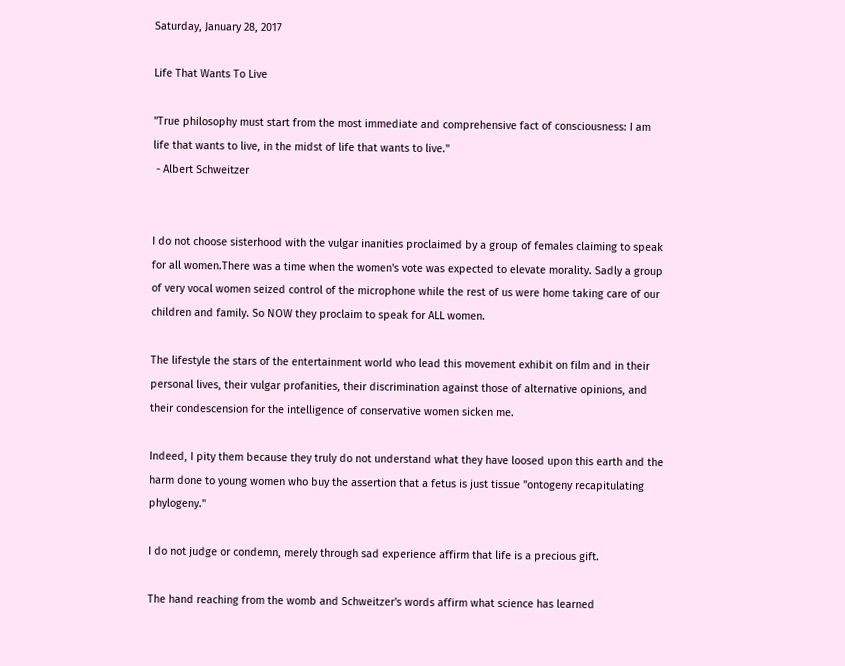Saturday, January 28, 2017

Life That Wants To Live

"True philosophy must start from the most immediate and comprehensive fact of consciousness: I am life that wants to live, in the midst of life that wants to live."
 - Albert Schweitzer


I do not choose sisterhood with the vulgar inanities proclaimed by a group of females claiming to speak for all women.There was a time when the women's vote was expected to elevate morality. Sadly a group of very vocal women seized control of the microphone while the rest of us were home taking care of our children and family. So NOW they proclaim to speak for ALL women.

The lifestyle the stars of the entertainment world who lead this movement exhibit on film and in their personal lives, their vulgar profanities, their discrimination against those of alternative opinions, and their condescension for the intelligence of conservative women sicken me.

Indeed, I pity them because they truly do not understand what they have loosed upon this earth and the harm done to young women who buy the assertion that a fetus is just tissue "ontogeny recapitulating phylogeny."

I do not judge or condemn, merely through sad experience affirm that life is a precious gift.

The hand reaching from the womb and Schweitzer's words affirm what science has learned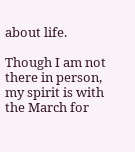about life.

Though I am not there in person, my spirit is with the March for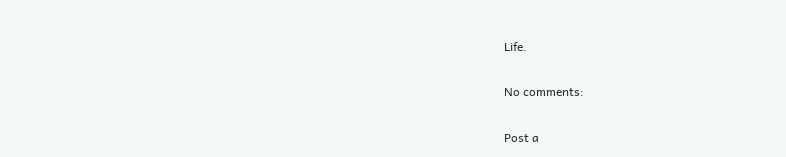Life.

No comments:

Post a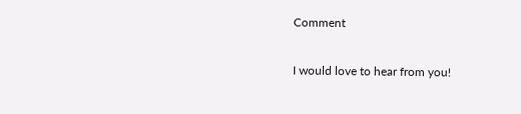Comment

I would love to hear from you!